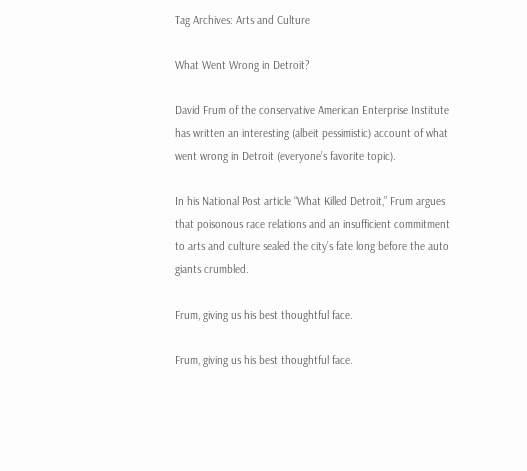Tag Archives: Arts and Culture

What Went Wrong in Detroit?

David Frum of the conservative American Enterprise Institute has written an interesting (albeit pessimistic) account of what went wrong in Detroit (everyone’s favorite topic).

In his National Post article “What Killed Detroit,” Frum argues that poisonous race relations and an insufficient commitment to arts and culture sealed the city’s fate long before the auto giants crumbled.

Frum, giving us his best thoughtful face.

Frum, giving us his best thoughtful face.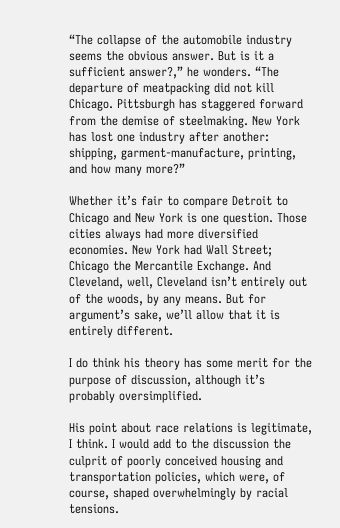“The collapse of the automobile industry seems the obvious answer. But is it a sufficient answer?,” he wonders. “The departure of meatpacking did not kill Chicago. Pittsburgh has staggered forward from the demise of steelmaking. New York has lost one industry after another: shipping, garment-manufacture, printing, and how many more?”

Whether it’s fair to compare Detroit to Chicago and New York is one question. Those cities always had more diversified economies. New York had Wall Street; Chicago the Mercantile Exchange. And Cleveland, well, Cleveland isn’t entirely out of the woods, by any means. But for argument’s sake, we’ll allow that it is entirely different.

I do think his theory has some merit for the purpose of discussion, although it’s probably oversimplified.

His point about race relations is legitimate, I think. I would add to the discussion the culprit of poorly conceived housing and transportation policies, which were, of course, shaped overwhelmingly by racial tensions.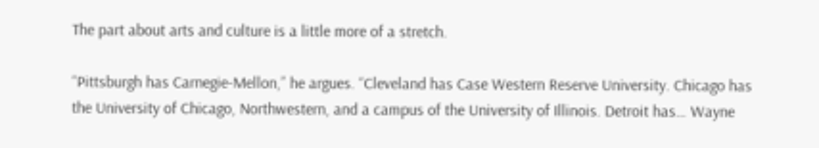The part about arts and culture is a little more of a stretch.

“Pittsburgh has Carnegie-Mellon,” he argues. “Cleveland has Case Western Reserve University. Chicago has the University of Chicago, Northwestern, and a campus of the University of Illinois. Detroit has… Wayne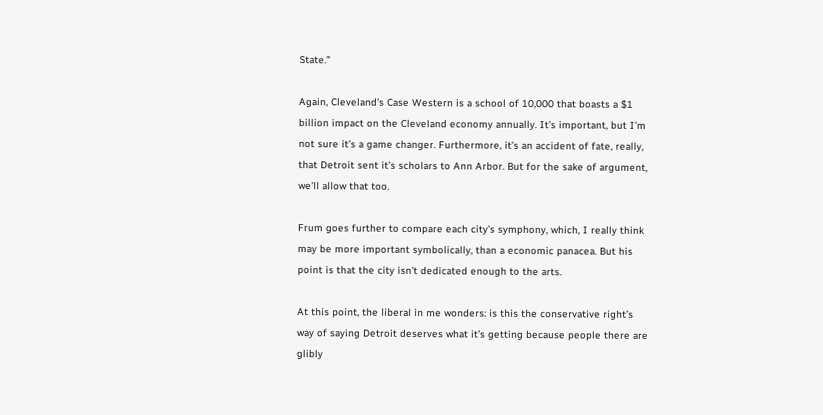State.”

Again, Cleveland’s Case Western is a school of 10,000 that boasts a $1 billion impact on the Cleveland economy annually. It’s important, but I’m not sure it’s a game changer. Furthermore, it’s an accident of fate, really, that Detroit sent it’s scholars to Ann Arbor. But for the sake of argument, we’ll allow that too.

Frum goes further to compare each city’s symphony, which, I really think may be more important symbolically, than a economic panacea. But his point is that the city isn’t dedicated enough to the arts.

At this point, the liberal in me wonders: is this the conservative right’s way of saying Detroit deserves what it’s getting because people there are glibly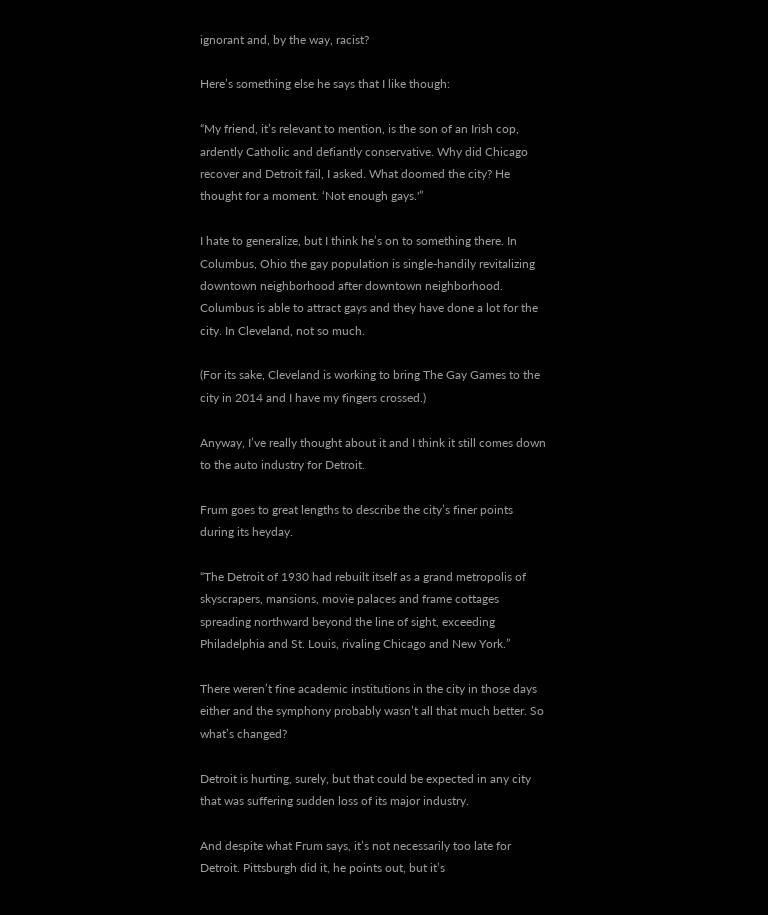ignorant and, by the way, racist?

Here’s something else he says that I like though:

“My friend, it’s relevant to mention, is the son of an Irish cop, ardently Catholic and defiantly conservative. Why did Chicago recover and Detroit fail, I asked. What doomed the city? He thought for a moment. ‘Not enough gays.'”

I hate to generalize, but I think he’s on to something there. In Columbus, Ohio the gay population is single-handily revitalizing downtown neighborhood after downtown neighborhood. Columbus is able to attract gays and they have done a lot for the city. In Cleveland, not so much.

(For its sake, Cleveland is working to bring The Gay Games to the city in 2014 and I have my fingers crossed.)

Anyway, I’ve really thought about it and I think it still comes down to the auto industry for Detroit.

Frum goes to great lengths to describe the city’s finer points during its heyday.

“The Detroit of 1930 had rebuilt itself as a grand metropolis of skyscrapers, mansions, movie palaces and frame cottages spreading northward beyond the line of sight, exceeding Philadelphia and St. Louis, rivaling Chicago and New York.”

There weren’t fine academic institutions in the city in those days either and the symphony probably wasn’t all that much better. So what’s changed?

Detroit is hurting, surely, but that could be expected in any city that was suffering sudden loss of its major industry.

And despite what Frum says, it’s not necessarily too late for Detroit. Pittsburgh did it, he points out, but it’s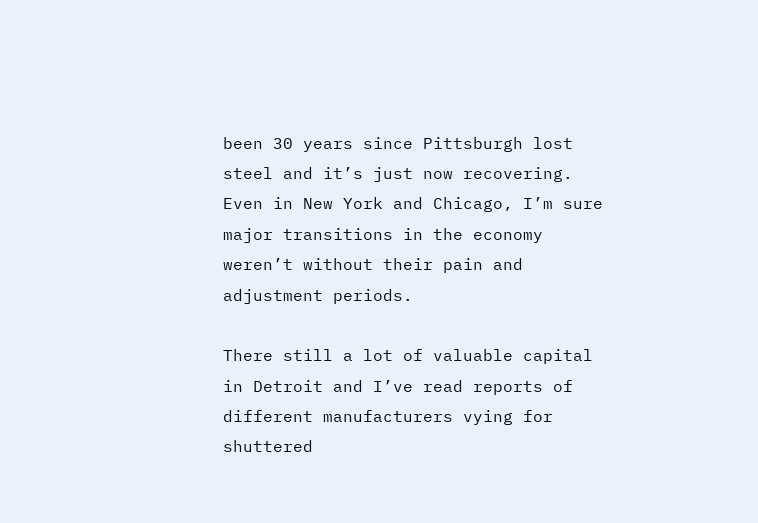been 30 years since Pittsburgh lost steel and it’s just now recovering. Even in New York and Chicago, I’m sure major transitions in the economy weren’t without their pain and adjustment periods.

There still a lot of valuable capital in Detroit and I’ve read reports of different manufacturers vying for shuttered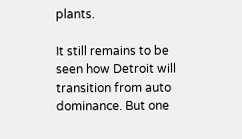plants.

It still remains to be seen how Detroit will transition from auto dominance. But one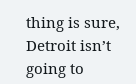thing is sure, Detroit isn’t going to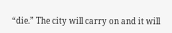“die.” The city will carry on and it will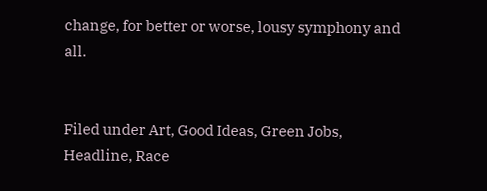change, for better or worse, lousy symphony and all.


Filed under Art, Good Ideas, Green Jobs, Headline, Race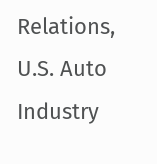Relations, U.S. Auto Industry